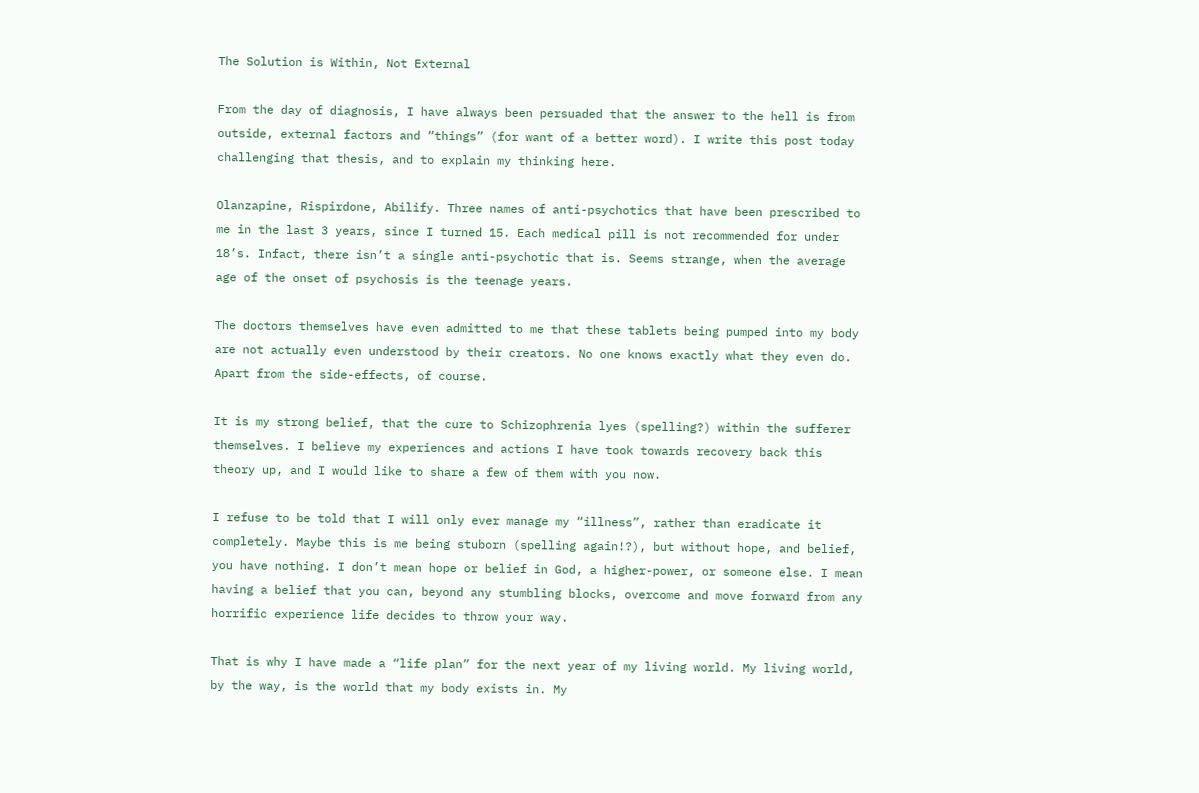The Solution is Within, Not External

From the day of diagnosis, I have always been persuaded that the answer to the hell is from outside, external factors and “things” (for want of a better word). I write this post today challenging that thesis, and to explain my thinking here.

Olanzapine, Rispirdone, Abilify. Three names of anti-psychotics that have been prescribed to me in the last 3 years, since I turned 15. Each medical pill is not recommended for under 18’s. Infact, there isn’t a single anti-psychotic that is. Seems strange, when the average age of the onset of psychosis is the teenage years.

The doctors themselves have even admitted to me that these tablets being pumped into my body are not actually even understood by their creators. No one knows exactly what they even do. Apart from the side-effects, of course.

It is my strong belief, that the cure to Schizophrenia lyes (spelling?) within the sufferer themselves. I believe my experiences and actions I have took towards recovery back this theory up, and I would like to share a few of them with you now.

I refuse to be told that I will only ever manage my “illness”, rather than eradicate it completely. Maybe this is me being stuborn (spelling again!?), but without hope, and belief, you have nothing. I don’t mean hope or belief in God, a higher-power, or someone else. I mean having a belief that you can, beyond any stumbling blocks, overcome and move forward from any horrific experience life decides to throw your way.

That is why I have made a “life plan” for the next year of my living world. My living world, by the way, is the world that my body exists in. My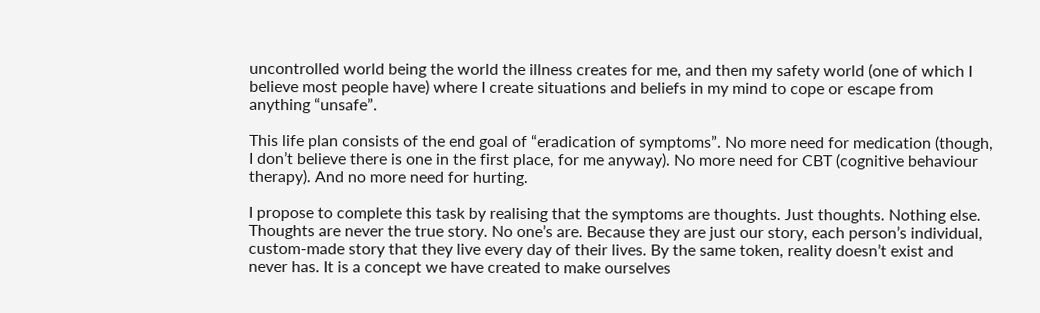uncontrolled world being the world the illness creates for me, and then my safety world (one of which I believe most people have) where I create situations and beliefs in my mind to cope or escape from anything “unsafe”.

This life plan consists of the end goal of “eradication of symptoms”. No more need for medication (though, I don’t believe there is one in the first place, for me anyway). No more need for CBT (cognitive behaviour therapy). And no more need for hurting.

I propose to complete this task by realising that the symptoms are thoughts. Just thoughts. Nothing else. Thoughts are never the true story. No one’s are. Because they are just our story, each person’s individual, custom-made story that they live every day of their lives. By the same token, reality doesn’t exist and never has. It is a concept we have created to make ourselves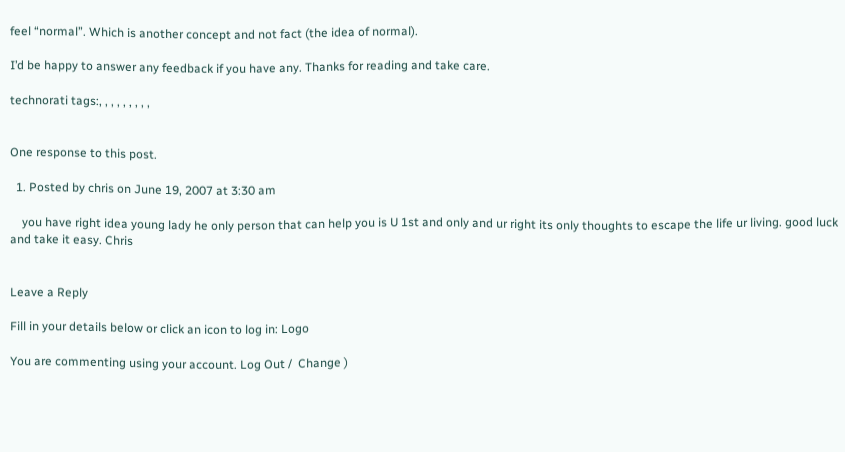feel “normal”. Which is another concept and not fact (the idea of normal).

I’d be happy to answer any feedback if you have any. Thanks for reading and take care.

technorati tags:, , , , , , , , ,


One response to this post.

  1. Posted by chris on June 19, 2007 at 3:30 am

    you have right idea young lady he only person that can help you is U 1st and only and ur right its only thoughts to escape the life ur living. good luck and take it easy. Chris


Leave a Reply

Fill in your details below or click an icon to log in: Logo

You are commenting using your account. Log Out /  Change )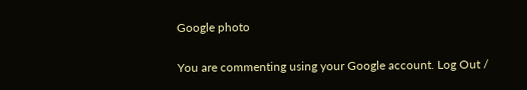Google photo

You are commenting using your Google account. Log Out /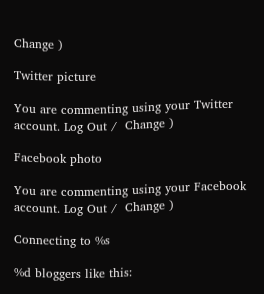Change )

Twitter picture

You are commenting using your Twitter account. Log Out /  Change )

Facebook photo

You are commenting using your Facebook account. Log Out /  Change )

Connecting to %s

%d bloggers like this: